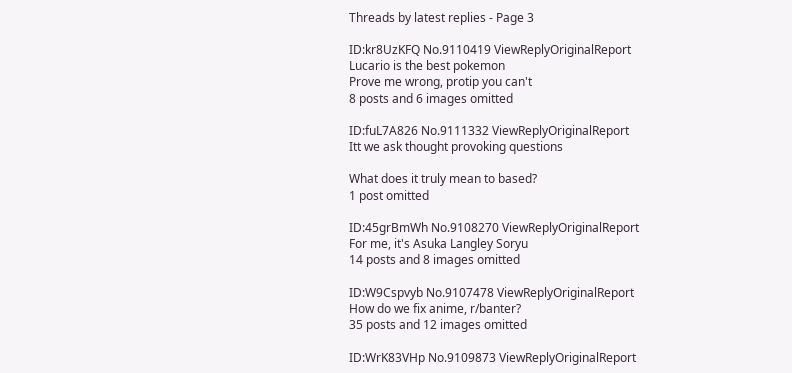Threads by latest replies - Page 3

ID:kr8UzKFQ No.9110419 ViewReplyOriginalReport
Lucario is the best pokemon
Prove me wrong, protip you can't
8 posts and 6 images omitted

ID:fuL7A826 No.9111332 ViewReplyOriginalReport
Itt we ask thought provoking questions

What does it truly mean to based?
1 post omitted

ID:45grBmWh No.9108270 ViewReplyOriginalReport
For me, it's Asuka Langley Soryu
14 posts and 8 images omitted

ID:W9Cspvyb No.9107478 ViewReplyOriginalReport
How do we fix anime, r/banter?
35 posts and 12 images omitted

ID:WrK83VHp No.9109873 ViewReplyOriginalReport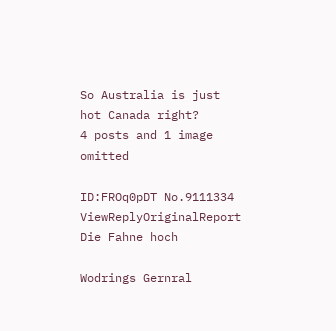So Australia is just hot Canada right?
4 posts and 1 image omitted

ID:FROq0pDT No.9111334 ViewReplyOriginalReport
Die Fahne hoch

Wodrings Gernral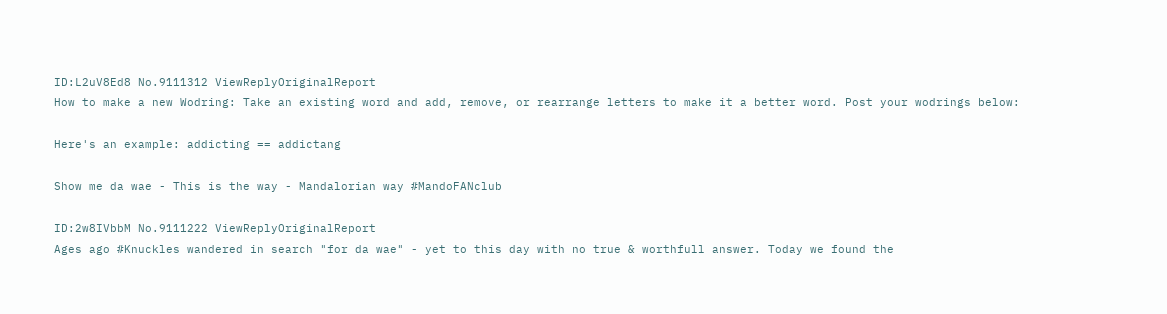ID:L2uV8Ed8 No.9111312 ViewReplyOriginalReport
How to make a new Wodring: Take an existing word and add, remove, or rearrange letters to make it a better word. Post your wodrings below:

Here's an example: addicting == addictang

Show me da wae - This is the way - Mandalorian way #MandoFANclub

ID:2w8IVbbM No.9111222 ViewReplyOriginalReport
Ages ago #Knuckles wandered in search "for da wae" - yet to this day with no true & worthfull answer. Today we found the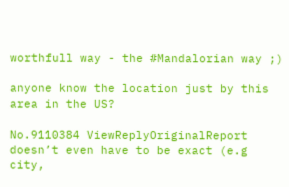worthfull way - the #Mandalorian way ;)

anyone know the location just by this area in the US?

No.9110384 ViewReplyOriginalReport
doesn’t even have to be exact (e.g city,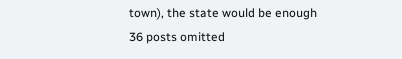town), the state would be enough
36 posts omitted